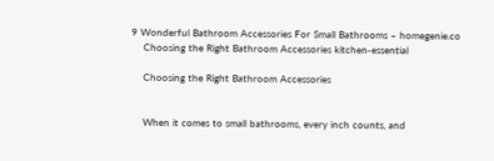9 Wonderful Bathroom Accessories For Small Bathrooms – homegenie.co
    Choosing the Right Bathroom Accessories kitchen-essential

    Choosing the Right Bathroom Accessories


    When it comes to small bathrooms, every inch counts, and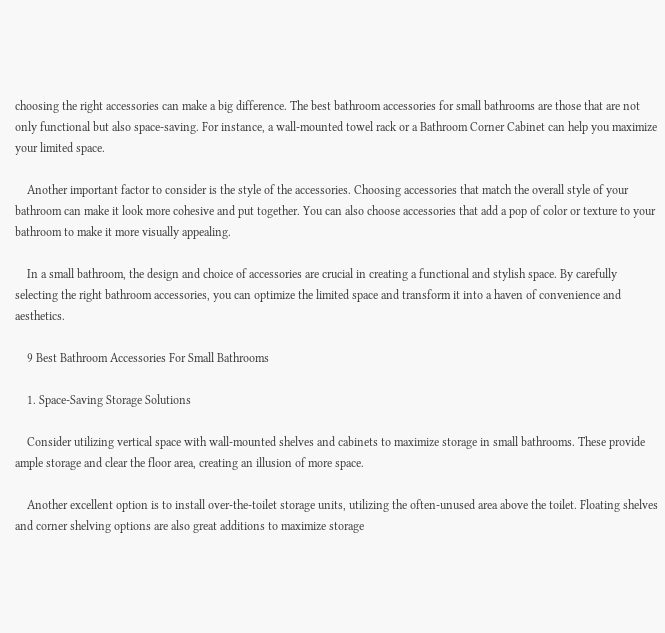choosing the right accessories can make a big difference. The best bathroom accessories for small bathrooms are those that are not only functional but also space-saving. For instance, a wall-mounted towel rack or a Bathroom Corner Cabinet can help you maximize your limited space.

    Another important factor to consider is the style of the accessories. Choosing accessories that match the overall style of your bathroom can make it look more cohesive and put together. You can also choose accessories that add a pop of color or texture to your bathroom to make it more visually appealing.

    In a small bathroom, the design and choice of accessories are crucial in creating a functional and stylish space. By carefully selecting the right bathroom accessories, you can optimize the limited space and transform it into a haven of convenience and aesthetics.

    9 Best Bathroom Accessories For Small Bathrooms

    1. Space-Saving Storage Solutions

    Consider utilizing vertical space with wall-mounted shelves and cabinets to maximize storage in small bathrooms. These provide ample storage and clear the floor area, creating an illusion of more space.

    Another excellent option is to install over-the-toilet storage units, utilizing the often-unused area above the toilet. Floating shelves and corner shelving options are also great additions to maximize storage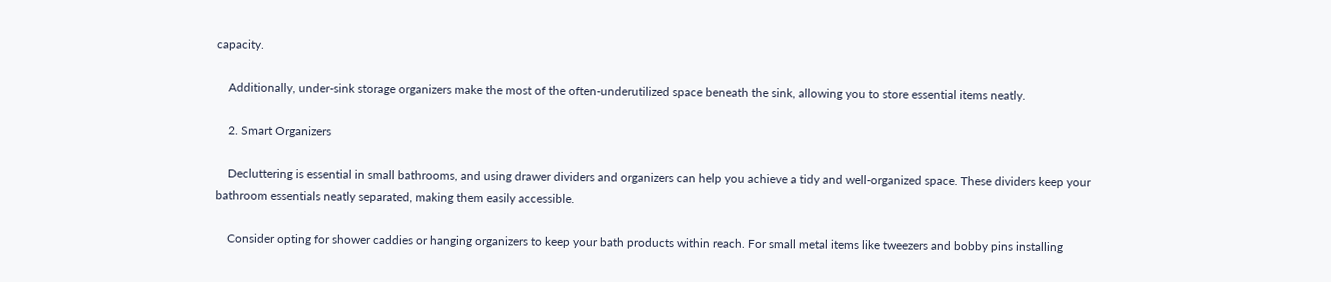capacity.

    Additionally, under-sink storage organizers make the most of the often-underutilized space beneath the sink, allowing you to store essential items neatly.

    2. Smart Organizers

    Decluttering is essential in small bathrooms, and using drawer dividers and organizers can help you achieve a tidy and well-organized space. These dividers keep your bathroom essentials neatly separated, making them easily accessible.

    Consider opting for shower caddies or hanging organizers to keep your bath products within reach. For small metal items like tweezers and bobby pins installing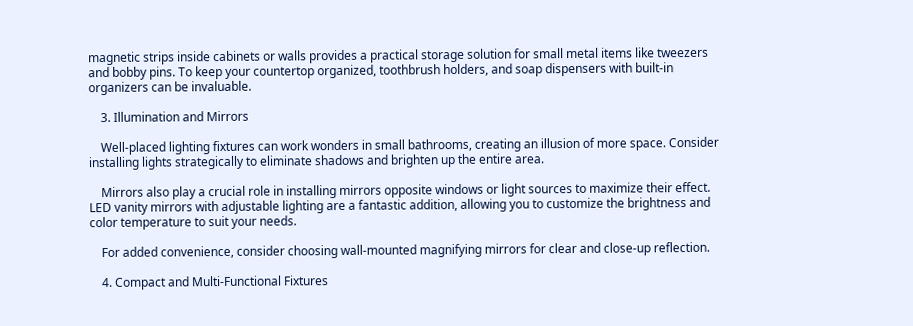magnetic strips inside cabinets or walls provides a practical storage solution for small metal items like tweezers and bobby pins. To keep your countertop organized, toothbrush holders, and soap dispensers with built-in organizers can be invaluable.

    3. Illumination and Mirrors

    Well-placed lighting fixtures can work wonders in small bathrooms, creating an illusion of more space. Consider installing lights strategically to eliminate shadows and brighten up the entire area.

    Mirrors also play a crucial role in installing mirrors opposite windows or light sources to maximize their effect. LED vanity mirrors with adjustable lighting are a fantastic addition, allowing you to customize the brightness and color temperature to suit your needs.

    For added convenience, consider choosing wall-mounted magnifying mirrors for clear and close-up reflection.

    4. Compact and Multi-Functional Fixtures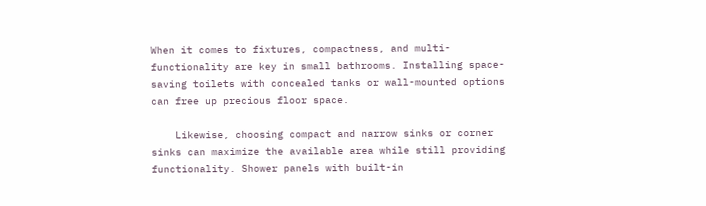When it comes to fixtures, compactness, and multi-functionality are key in small bathrooms. Installing space-saving toilets with concealed tanks or wall-mounted options can free up precious floor space.

    Likewise, choosing compact and narrow sinks or corner sinks can maximize the available area while still providing functionality. Shower panels with built-in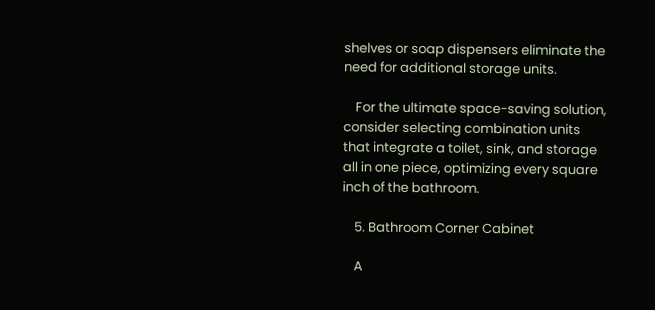shelves or soap dispensers eliminate the need for additional storage units.

    For the ultimate space-saving solution, consider selecting combination units that integrate a toilet, sink, and storage all in one piece, optimizing every square inch of the bathroom.

    5. Bathroom Corner Cabinet

    A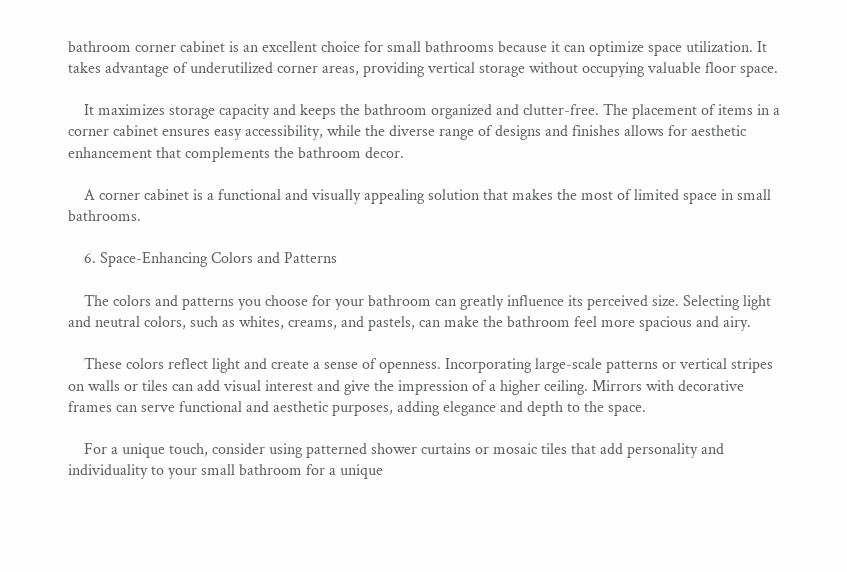bathroom corner cabinet is an excellent choice for small bathrooms because it can optimize space utilization. It takes advantage of underutilized corner areas, providing vertical storage without occupying valuable floor space.

    It maximizes storage capacity and keeps the bathroom organized and clutter-free. The placement of items in a corner cabinet ensures easy accessibility, while the diverse range of designs and finishes allows for aesthetic enhancement that complements the bathroom decor.

    A corner cabinet is a functional and visually appealing solution that makes the most of limited space in small bathrooms.

    6. Space-Enhancing Colors and Patterns

    The colors and patterns you choose for your bathroom can greatly influence its perceived size. Selecting light and neutral colors, such as whites, creams, and pastels, can make the bathroom feel more spacious and airy.

    These colors reflect light and create a sense of openness. Incorporating large-scale patterns or vertical stripes on walls or tiles can add visual interest and give the impression of a higher ceiling. Mirrors with decorative frames can serve functional and aesthetic purposes, adding elegance and depth to the space.

    For a unique touch, consider using patterned shower curtains or mosaic tiles that add personality and individuality to your small bathroom for a unique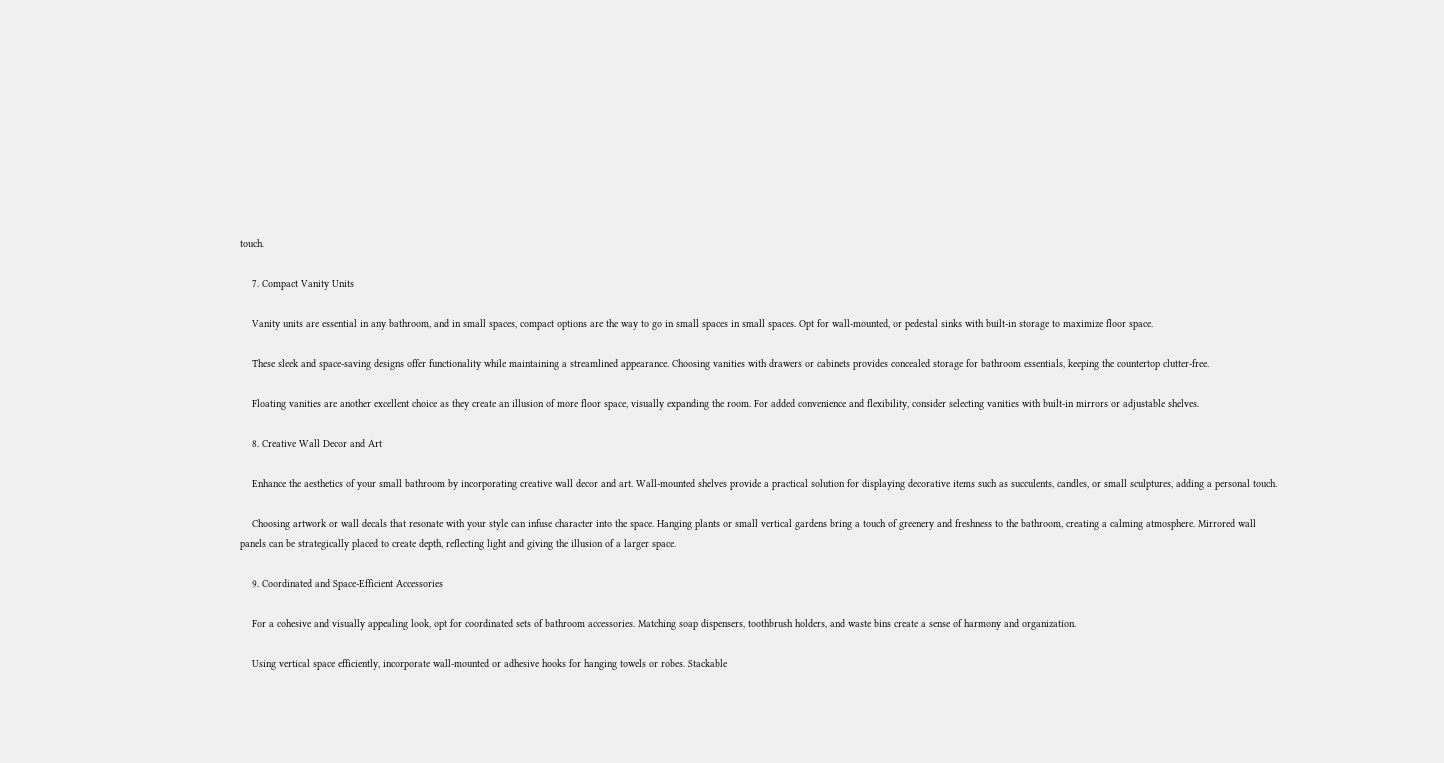touch.

    7. Compact Vanity Units

    Vanity units are essential in any bathroom, and in small spaces, compact options are the way to go in small spaces in small spaces. Opt for wall-mounted, or pedestal sinks with built-in storage to maximize floor space.

    These sleek and space-saving designs offer functionality while maintaining a streamlined appearance. Choosing vanities with drawers or cabinets provides concealed storage for bathroom essentials, keeping the countertop clutter-free.

    Floating vanities are another excellent choice as they create an illusion of more floor space, visually expanding the room. For added convenience and flexibility, consider selecting vanities with built-in mirrors or adjustable shelves.

    8. Creative Wall Decor and Art

    Enhance the aesthetics of your small bathroom by incorporating creative wall decor and art. Wall-mounted shelves provide a practical solution for displaying decorative items such as succulents, candles, or small sculptures, adding a personal touch.

    Choosing artwork or wall decals that resonate with your style can infuse character into the space. Hanging plants or small vertical gardens bring a touch of greenery and freshness to the bathroom, creating a calming atmosphere. Mirrored wall panels can be strategically placed to create depth, reflecting light and giving the illusion of a larger space.

    9. Coordinated and Space-Efficient Accessories

    For a cohesive and visually appealing look, opt for coordinated sets of bathroom accessories. Matching soap dispensers, toothbrush holders, and waste bins create a sense of harmony and organization.

    Using vertical space efficiently, incorporate wall-mounted or adhesive hooks for hanging towels or robes. Stackable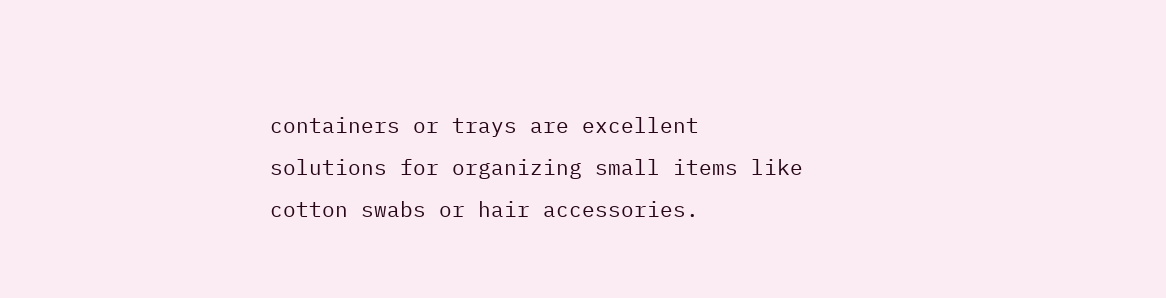containers or trays are excellent solutions for organizing small items like cotton swabs or hair accessories.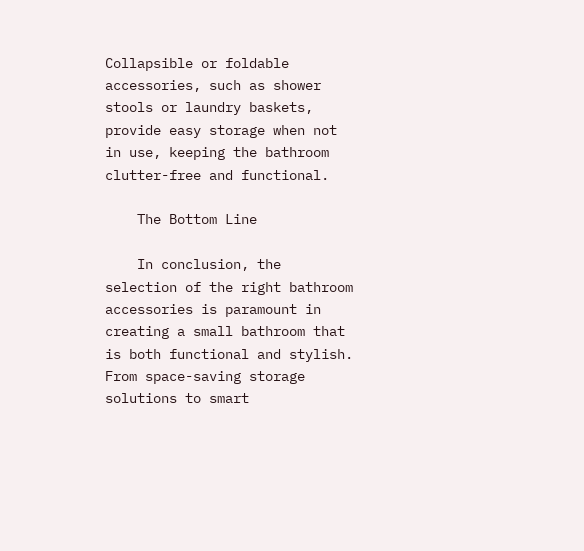Collapsible or foldable accessories, such as shower stools or laundry baskets, provide easy storage when not in use, keeping the bathroom clutter-free and functional.

    The Bottom Line

    In conclusion, the selection of the right bathroom accessories is paramount in creating a small bathroom that is both functional and stylish. From space-saving storage solutions to smart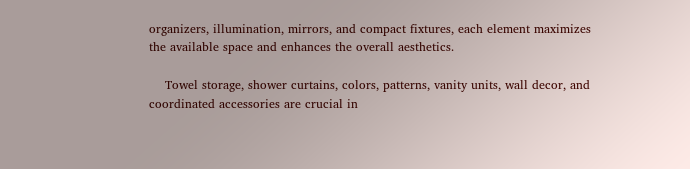organizers, illumination, mirrors, and compact fixtures, each element maximizes the available space and enhances the overall aesthetics.

    Towel storage, shower curtains, colors, patterns, vanity units, wall decor, and coordinated accessories are crucial in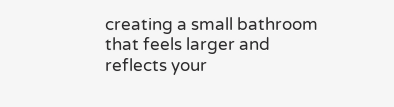creating a small bathroom that feels larger and reflects your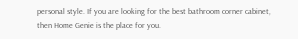personal style. If you are looking for the best bathroom corner cabinet, then Home Genie is the place for you.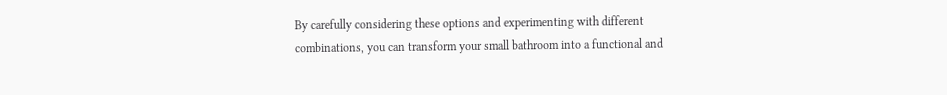By carefully considering these options and experimenting with different combinations, you can transform your small bathroom into a functional and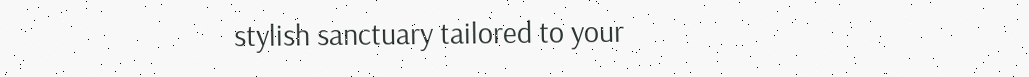stylish sanctuary tailored to your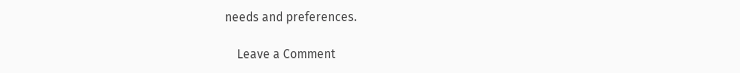needs and preferences.

    Leave a Comment